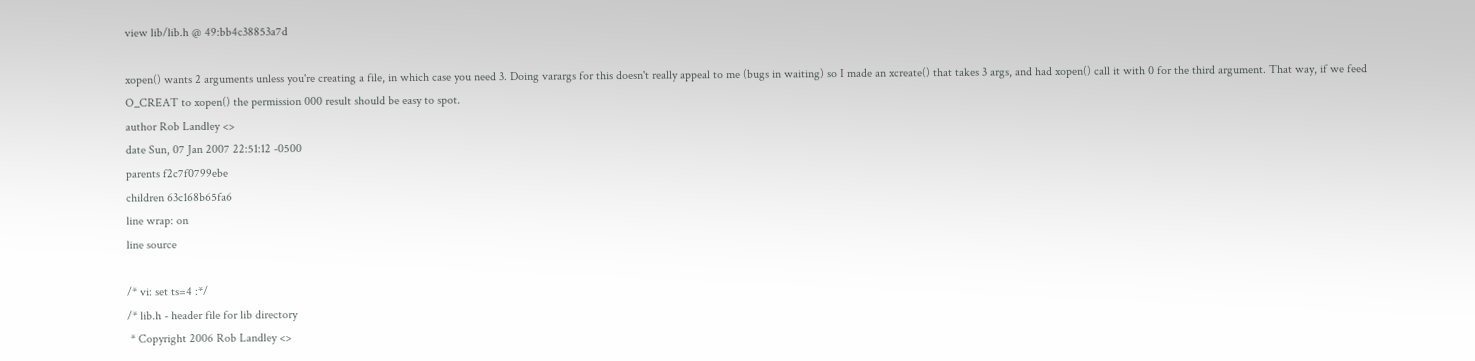view lib/lib.h @ 49:bb4c38853a7d

xopen() wants 2 arguments unless you're creating a file, in which case you need 3. Doing varargs for this doesn't really appeal to me (bugs in waiting) so I made an xcreate() that takes 3 args, and had xopen() call it with 0 for the third argument. That way, if we feed O_CREAT to xopen() the permission 000 result should be easy to spot.
author Rob Landley <>
date Sun, 07 Jan 2007 22:51:12 -0500
parents f2c7f0799ebe
children 63c168b65fa6
line wrap: on
line source

/* vi: set ts=4 :*/
/* lib.h - header file for lib directory
 * Copyright 2006 Rob Landley <>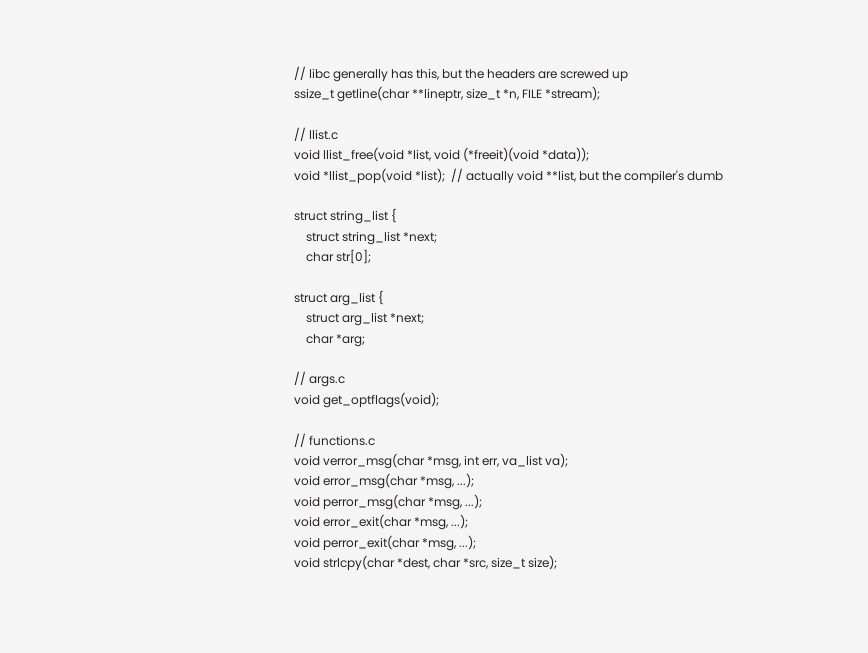// libc generally has this, but the headers are screwed up
ssize_t getline(char **lineptr, size_t *n, FILE *stream);

// llist.c
void llist_free(void *list, void (*freeit)(void *data));
void *llist_pop(void *list);  // actually void **list, but the compiler's dumb

struct string_list {
    struct string_list *next;
    char str[0];

struct arg_list {
    struct arg_list *next;
    char *arg;

// args.c
void get_optflags(void);

// functions.c
void verror_msg(char *msg, int err, va_list va);
void error_msg(char *msg, ...);
void perror_msg(char *msg, ...);
void error_exit(char *msg, ...);
void perror_exit(char *msg, ...);
void strlcpy(char *dest, char *src, size_t size);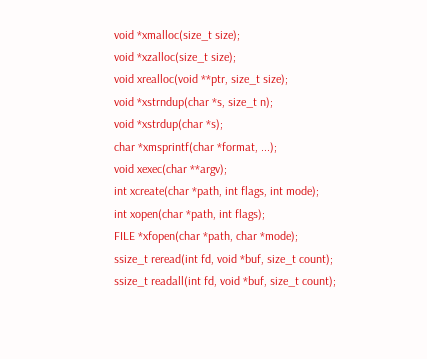void *xmalloc(size_t size);
void *xzalloc(size_t size);
void xrealloc(void **ptr, size_t size);
void *xstrndup(char *s, size_t n);
void *xstrdup(char *s);
char *xmsprintf(char *format, ...);
void xexec(char **argv);
int xcreate(char *path, int flags, int mode);
int xopen(char *path, int flags);
FILE *xfopen(char *path, char *mode);
ssize_t reread(int fd, void *buf, size_t count);
ssize_t readall(int fd, void *buf, size_t count);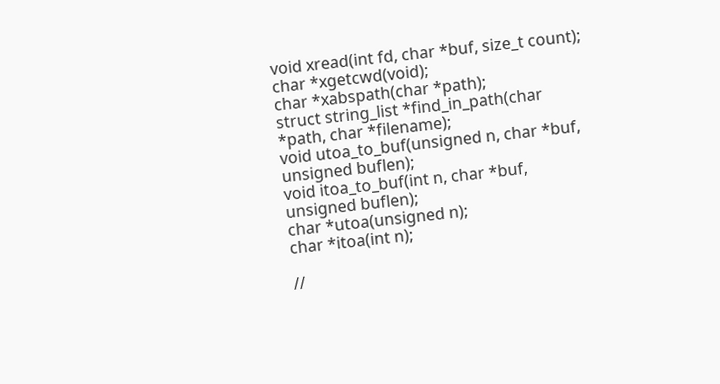void xread(int fd, char *buf, size_t count);
char *xgetcwd(void);
char *xabspath(char *path);
struct string_list *find_in_path(char *path, char *filename);
void utoa_to_buf(unsigned n, char *buf, unsigned buflen);
void itoa_to_buf(int n, char *buf, unsigned buflen);
char *utoa(unsigned n);
char *itoa(int n);

//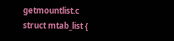getmountlist.c
struct mtab_list {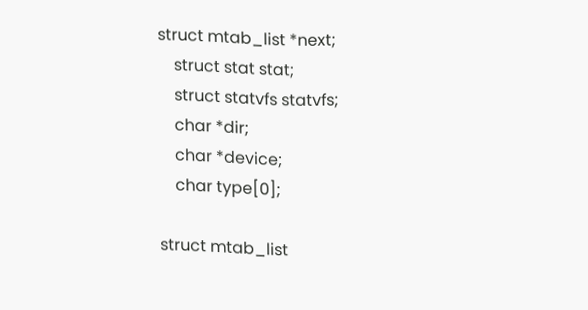struct mtab_list *next;
    struct stat stat;
    struct statvfs statvfs;
    char *dir;
    char *device;
    char type[0];

struct mtab_list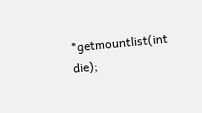*getmountlist(int die);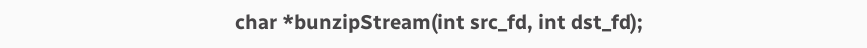char *bunzipStream(int src_fd, int dst_fd);